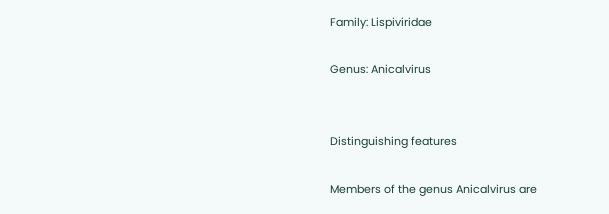Family: Lispiviridae

Genus: Anicalvirus


Distinguishing features

Members of the genus Anicalvirus are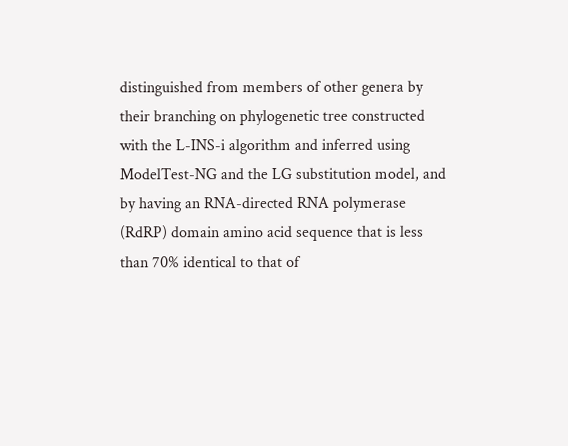distinguished from members of other genera by their branching on phylogenetic tree constructed with the L-INS-i algorithm and inferred using ModelTest-NG and the LG substitution model, and by having an RNA-directed RNA polymerase (RdRP) domain amino acid sequence that is less than 70% identical to that of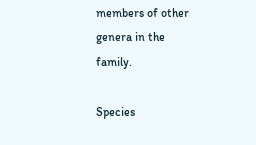members of other genera in the family.

Species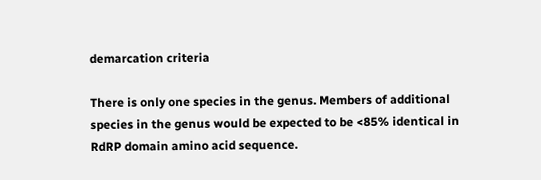demarcation criteria

There is only one species in the genus. Members of additional species in the genus would be expected to be <85% identical in RdRP domain amino acid sequence.